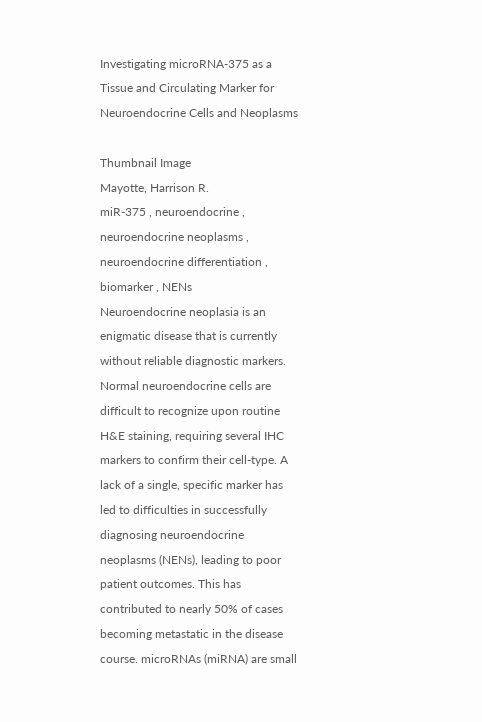Investigating microRNA-375 as a Tissue and Circulating Marker for Neuroendocrine Cells and Neoplasms

Thumbnail Image
Mayotte, Harrison R.
miR-375 , neuroendocrine , neuroendocrine neoplasms , neuroendocrine differentiation , biomarker , NENs
Neuroendocrine neoplasia is an enigmatic disease that is currently without reliable diagnostic markers. Normal neuroendocrine cells are difficult to recognize upon routine H&E staining, requiring several IHC markers to confirm their cell-type. A lack of a single, specific marker has led to difficulties in successfully diagnosing neuroendocrine neoplasms (NENs), leading to poor patient outcomes. This has contributed to nearly 50% of cases becoming metastatic in the disease course. microRNAs (miRNA) are small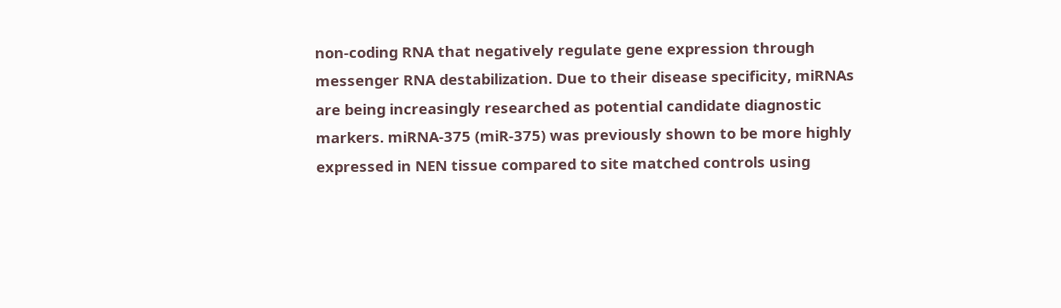non-coding RNA that negatively regulate gene expression through messenger RNA destabilization. Due to their disease specificity, miRNAs are being increasingly researched as potential candidate diagnostic markers. miRNA-375 (miR-375) was previously shown to be more highly expressed in NEN tissue compared to site matched controls using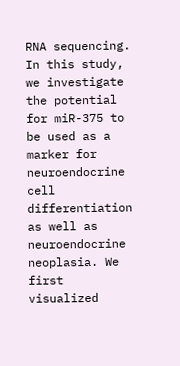RNA sequencing. In this study, we investigate the potential for miR-375 to be used as a marker for neuroendocrine cell differentiation as well as neuroendocrine neoplasia. We first visualized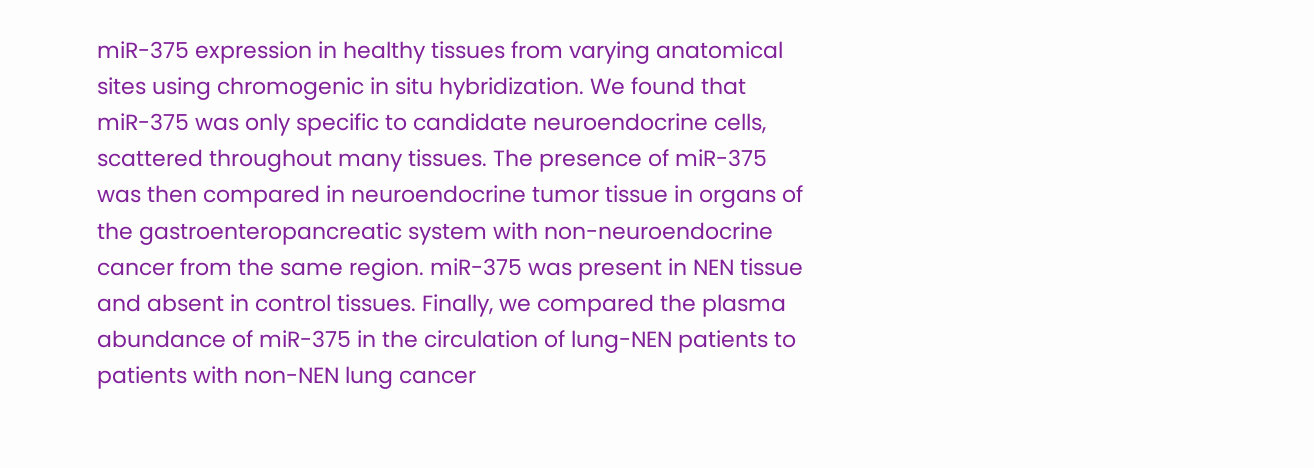miR-375 expression in healthy tissues from varying anatomical sites using chromogenic in situ hybridization. We found that miR-375 was only specific to candidate neuroendocrine cells, scattered throughout many tissues. The presence of miR-375 was then compared in neuroendocrine tumor tissue in organs of the gastroenteropancreatic system with non-neuroendocrine cancer from the same region. miR-375 was present in NEN tissue and absent in control tissues. Finally, we compared the plasma abundance of miR-375 in the circulation of lung-NEN patients to patients with non-NEN lung cancer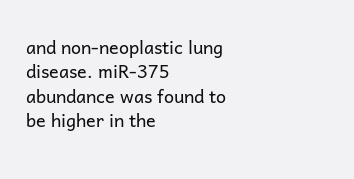and non-neoplastic lung disease. miR-375 abundance was found to be higher in the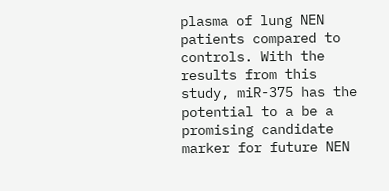plasma of lung NEN patients compared to controls. With the results from this study, miR-375 has the potential to a be a promising candidate marker for future NEN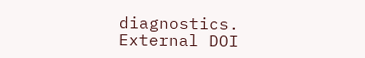diagnostics.
External DOI